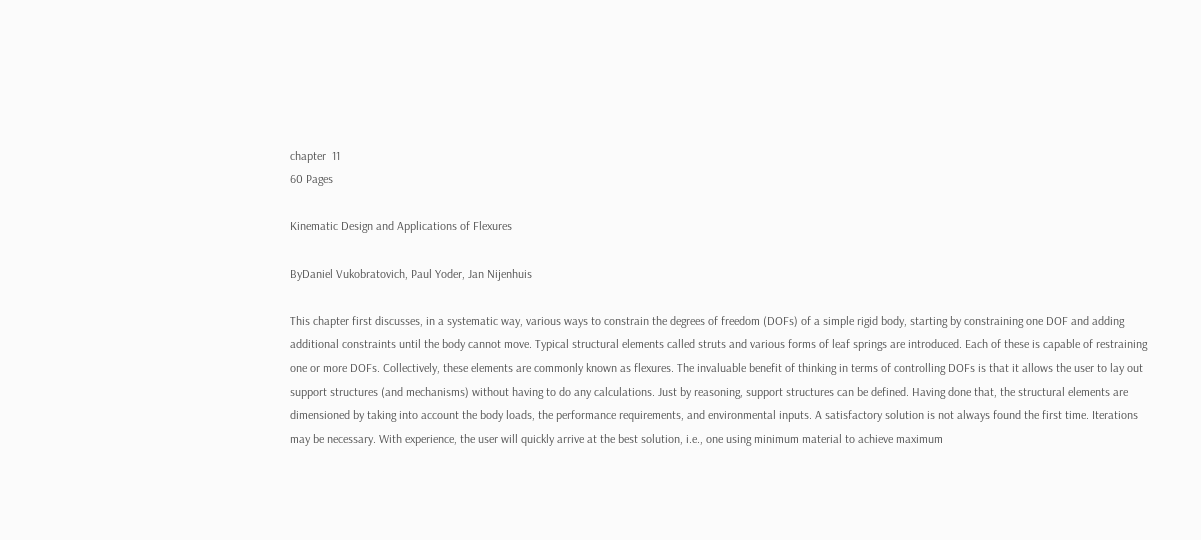chapter  11
60 Pages

Kinematic Design and Applications of Flexures

ByDaniel Vukobratovich, Paul Yoder, Jan Nijenhuis

This chapter first discusses, in a systematic way, various ways to constrain the degrees of freedom (DOFs) of a simple rigid body, starting by constraining one DOF and adding additional constraints until the body cannot move. Typical structural elements called struts and various forms of leaf springs are introduced. Each of these is capable of restraining one or more DOFs. Collectively, these elements are commonly known as flexures. The invaluable benefit of thinking in terms of controlling DOFs is that it allows the user to lay out support structures (and mechanisms) without having to do any calculations. Just by reasoning, support structures can be defined. Having done that, the structural elements are dimensioned by taking into account the body loads, the performance requirements, and environmental inputs. A satisfactory solution is not always found the first time. Iterations may be necessary. With experience, the user will quickly arrive at the best solution, i.e., one using minimum material to achieve maximum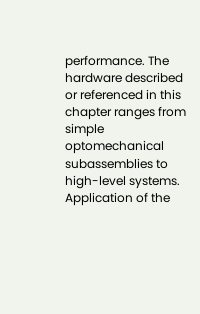performance. The hardware described or referenced in this chapter ranges from simple optomechanical subassemblies to high-level systems. Application of the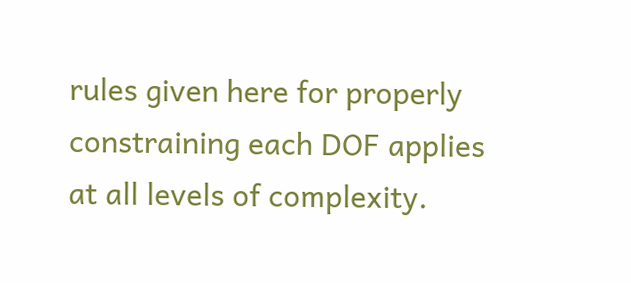rules given here for properly constraining each DOF applies at all levels of complexity.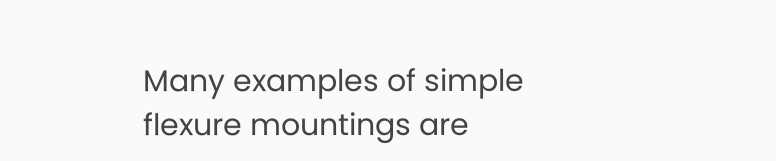Many examples of simple flexure mountings are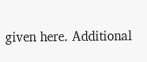given here. Additional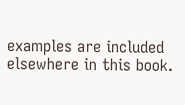examples are included elsewhere in this book.